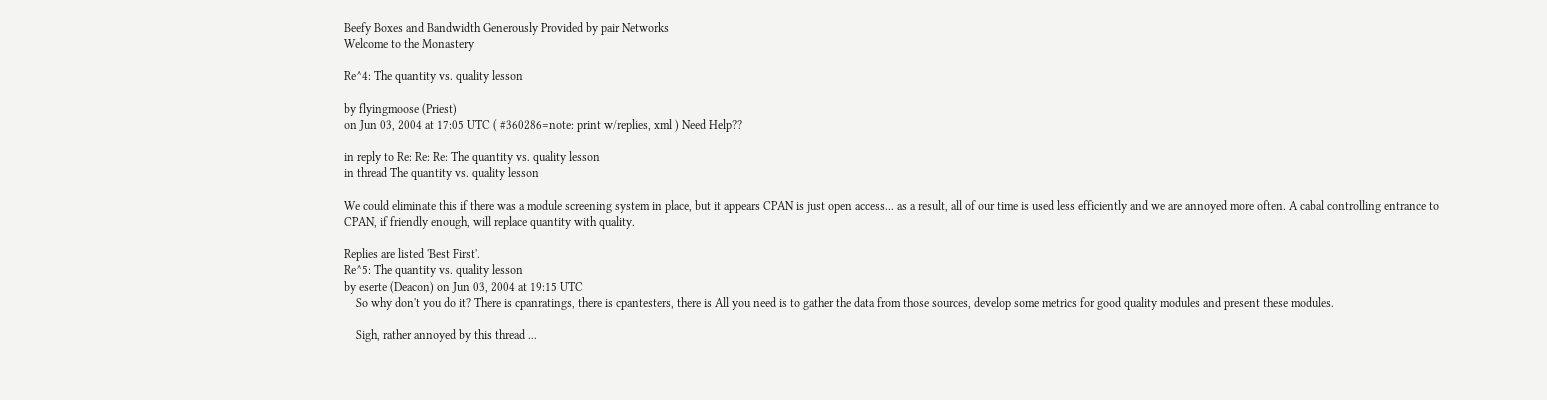Beefy Boxes and Bandwidth Generously Provided by pair Networks
Welcome to the Monastery

Re^4: The quantity vs. quality lesson

by flyingmoose (Priest)
on Jun 03, 2004 at 17:05 UTC ( #360286=note: print w/replies, xml ) Need Help??

in reply to Re: Re: Re: The quantity vs. quality lesson
in thread The quantity vs. quality lesson

We could eliminate this if there was a module screening system in place, but it appears CPAN is just open access... as a result, all of our time is used less efficiently and we are annoyed more often. A cabal controlling entrance to CPAN, if friendly enough, will replace quantity with quality.

Replies are listed 'Best First'.
Re^5: The quantity vs. quality lesson
by eserte (Deacon) on Jun 03, 2004 at 19:15 UTC
    So why don't you do it? There is cpanratings, there is cpantesters, there is All you need is to gather the data from those sources, develop some metrics for good quality modules and present these modules.

    Sigh, rather annoyed by this thread ...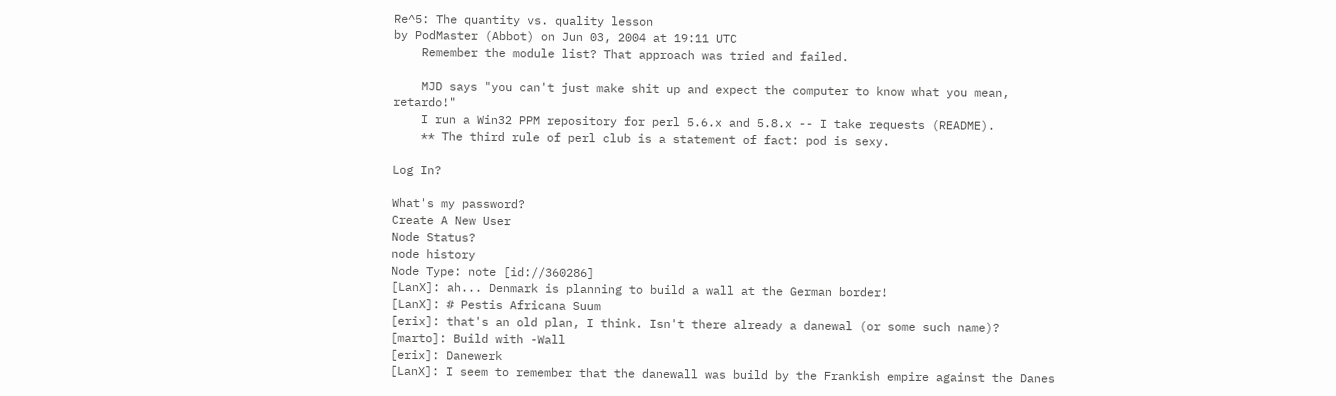Re^5: The quantity vs. quality lesson
by PodMaster (Abbot) on Jun 03, 2004 at 19:11 UTC
    Remember the module list? That approach was tried and failed.

    MJD says "you can't just make shit up and expect the computer to know what you mean, retardo!"
    I run a Win32 PPM repository for perl 5.6.x and 5.8.x -- I take requests (README).
    ** The third rule of perl club is a statement of fact: pod is sexy.

Log In?

What's my password?
Create A New User
Node Status?
node history
Node Type: note [id://360286]
[LanX]: ah... Denmark is planning to build a wall at the German border!
[LanX]: # Pestis Africana Suum
[erix]: that's an old plan, I think. Isn't there already a danewal (or some such name)?
[marto]: Build with -Wall
[erix]: Danewerk
[LanX]: I seem to remember that the danewall was build by the Frankish empire against the Danes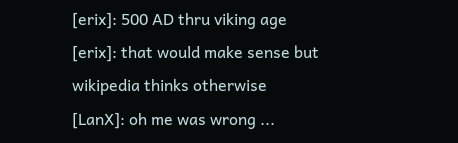[erix]: 500 AD thru viking age
[erix]: that would make sense but wikipedia thinks otherwise
[LanX]: oh me was wrong ...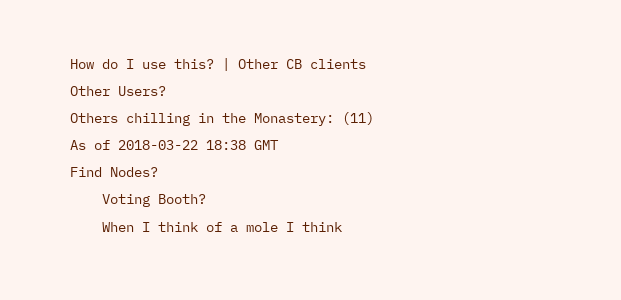How do I use this? | Other CB clients
Other Users?
Others chilling in the Monastery: (11)
As of 2018-03-22 18:38 GMT
Find Nodes?
    Voting Booth?
    When I think of a mole I think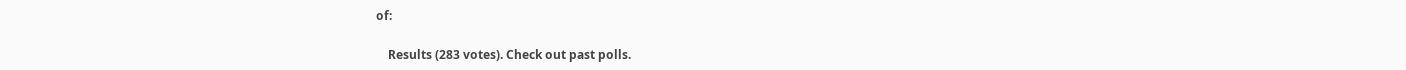of:

    Results (283 votes). Check out past polls.